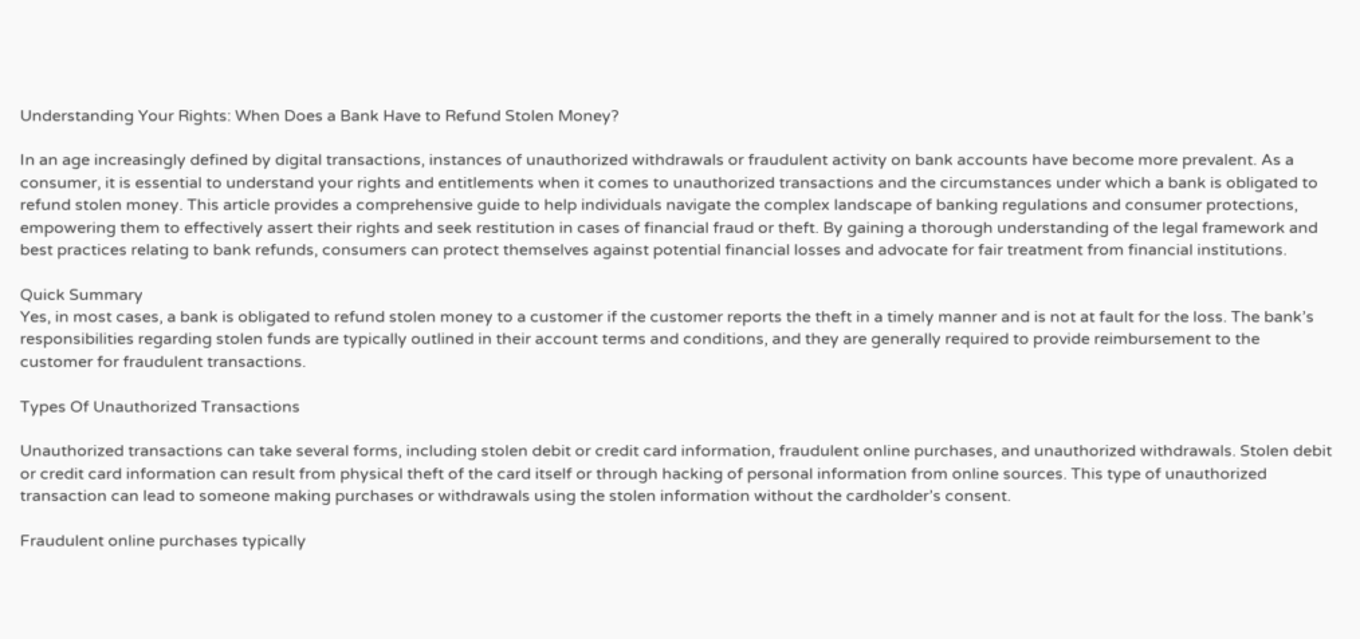Understanding Your Rights: When Does a Bank Have to Refund Stolen Money?

In an age increasingly defined by digital transactions, instances of unauthorized withdrawals or fraudulent activity on bank accounts have become more prevalent. As a consumer, it is essential to understand your rights and entitlements when it comes to unauthorized transactions and the circumstances under which a bank is obligated to refund stolen money. This article provides a comprehensive guide to help individuals navigate the complex landscape of banking regulations and consumer protections, empowering them to effectively assert their rights and seek restitution in cases of financial fraud or theft. By gaining a thorough understanding of the legal framework and best practices relating to bank refunds, consumers can protect themselves against potential financial losses and advocate for fair treatment from financial institutions.

Quick Summary
Yes, in most cases, a bank is obligated to refund stolen money to a customer if the customer reports the theft in a timely manner and is not at fault for the loss. The bank’s responsibilities regarding stolen funds are typically outlined in their account terms and conditions, and they are generally required to provide reimbursement to the customer for fraudulent transactions.

Types Of Unauthorized Transactions

Unauthorized transactions can take several forms, including stolen debit or credit card information, fraudulent online purchases, and unauthorized withdrawals. Stolen debit or credit card information can result from physical theft of the card itself or through hacking of personal information from online sources. This type of unauthorized transaction can lead to someone making purchases or withdrawals using the stolen information without the cardholder’s consent.

Fraudulent online purchases typically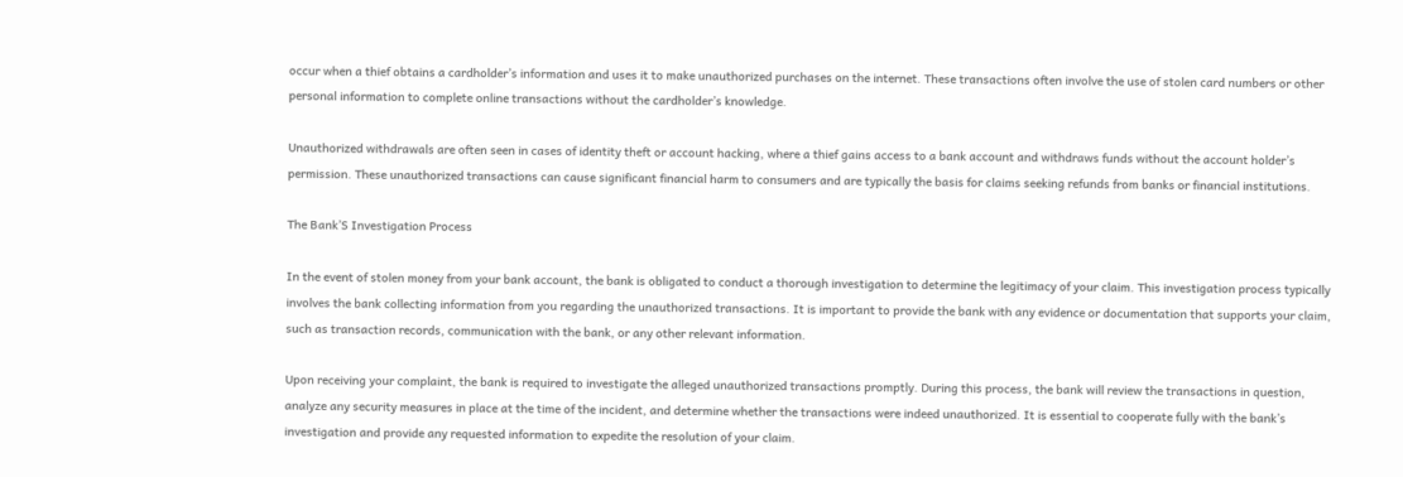occur when a thief obtains a cardholder’s information and uses it to make unauthorized purchases on the internet. These transactions often involve the use of stolen card numbers or other personal information to complete online transactions without the cardholder’s knowledge.

Unauthorized withdrawals are often seen in cases of identity theft or account hacking, where a thief gains access to a bank account and withdraws funds without the account holder’s permission. These unauthorized transactions can cause significant financial harm to consumers and are typically the basis for claims seeking refunds from banks or financial institutions.

The Bank’S Investigation Process

In the event of stolen money from your bank account, the bank is obligated to conduct a thorough investigation to determine the legitimacy of your claim. This investigation process typically involves the bank collecting information from you regarding the unauthorized transactions. It is important to provide the bank with any evidence or documentation that supports your claim, such as transaction records, communication with the bank, or any other relevant information.

Upon receiving your complaint, the bank is required to investigate the alleged unauthorized transactions promptly. During this process, the bank will review the transactions in question, analyze any security measures in place at the time of the incident, and determine whether the transactions were indeed unauthorized. It is essential to cooperate fully with the bank’s investigation and provide any requested information to expedite the resolution of your claim.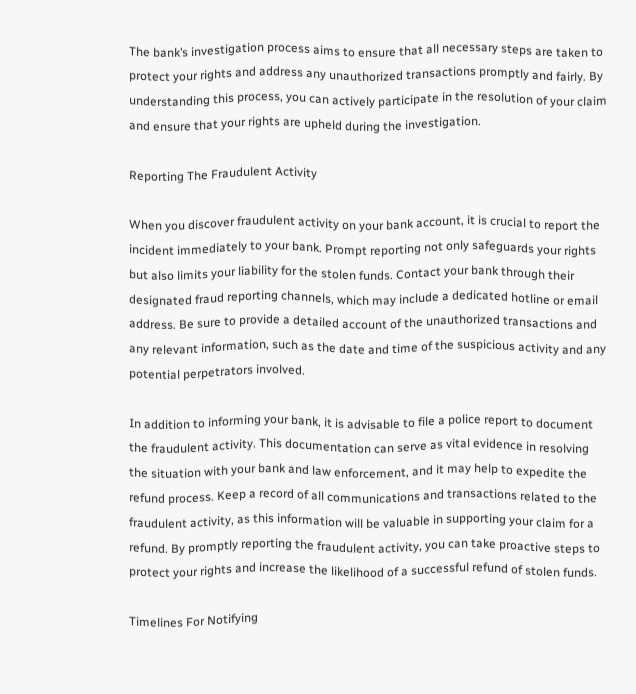The bank’s investigation process aims to ensure that all necessary steps are taken to protect your rights and address any unauthorized transactions promptly and fairly. By understanding this process, you can actively participate in the resolution of your claim and ensure that your rights are upheld during the investigation.

Reporting The Fraudulent Activity

When you discover fraudulent activity on your bank account, it is crucial to report the incident immediately to your bank. Prompt reporting not only safeguards your rights but also limits your liability for the stolen funds. Contact your bank through their designated fraud reporting channels, which may include a dedicated hotline or email address. Be sure to provide a detailed account of the unauthorized transactions and any relevant information, such as the date and time of the suspicious activity and any potential perpetrators involved.

In addition to informing your bank, it is advisable to file a police report to document the fraudulent activity. This documentation can serve as vital evidence in resolving the situation with your bank and law enforcement, and it may help to expedite the refund process. Keep a record of all communications and transactions related to the fraudulent activity, as this information will be valuable in supporting your claim for a refund. By promptly reporting the fraudulent activity, you can take proactive steps to protect your rights and increase the likelihood of a successful refund of stolen funds.

Timelines For Notifying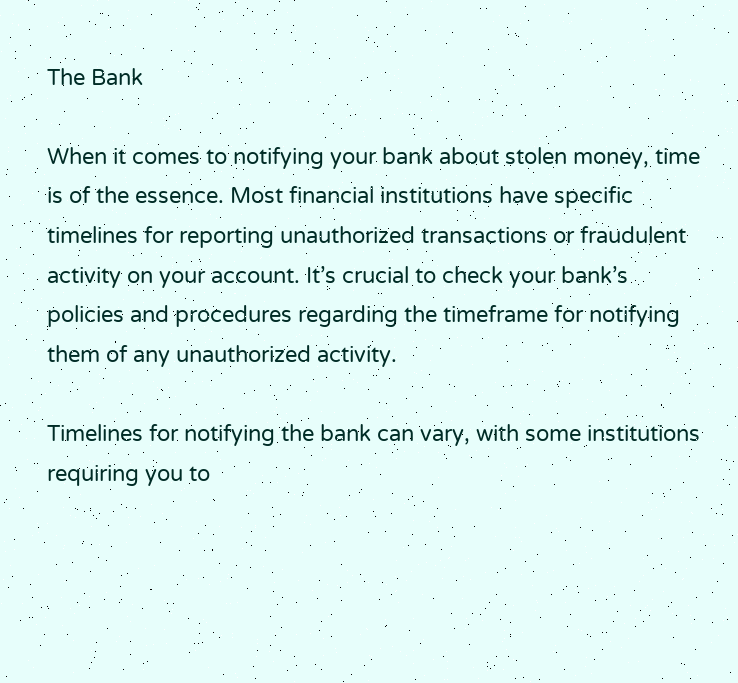The Bank

When it comes to notifying your bank about stolen money, time is of the essence. Most financial institutions have specific timelines for reporting unauthorized transactions or fraudulent activity on your account. It’s crucial to check your bank’s policies and procedures regarding the timeframe for notifying them of any unauthorized activity.

Timelines for notifying the bank can vary, with some institutions requiring you to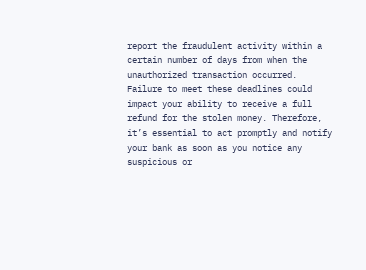report the fraudulent activity within a certain number of days from when the unauthorized transaction occurred. Failure to meet these deadlines could impact your ability to receive a full refund for the stolen money. Therefore, it’s essential to act promptly and notify your bank as soon as you notice any suspicious or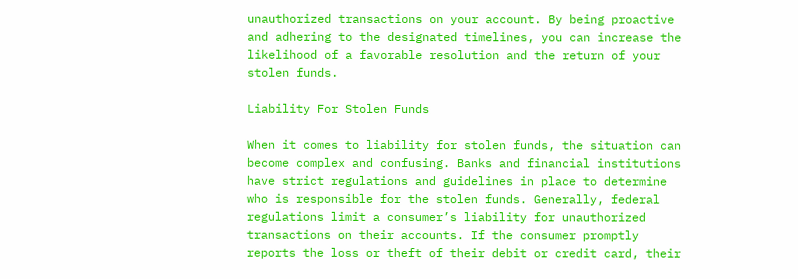unauthorized transactions on your account. By being proactive and adhering to the designated timelines, you can increase the likelihood of a favorable resolution and the return of your stolen funds.

Liability For Stolen Funds

When it comes to liability for stolen funds, the situation can become complex and confusing. Banks and financial institutions have strict regulations and guidelines in place to determine who is responsible for the stolen funds. Generally, federal regulations limit a consumer’s liability for unauthorized transactions on their accounts. If the consumer promptly reports the loss or theft of their debit or credit card, their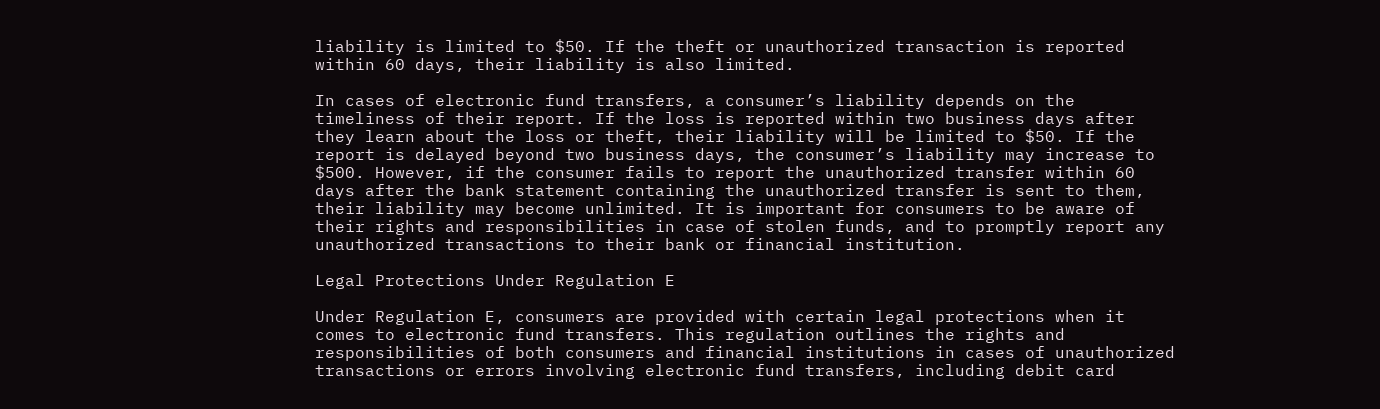liability is limited to $50. If the theft or unauthorized transaction is reported within 60 days, their liability is also limited.

In cases of electronic fund transfers, a consumer’s liability depends on the timeliness of their report. If the loss is reported within two business days after they learn about the loss or theft, their liability will be limited to $50. If the report is delayed beyond two business days, the consumer’s liability may increase to $500. However, if the consumer fails to report the unauthorized transfer within 60 days after the bank statement containing the unauthorized transfer is sent to them, their liability may become unlimited. It is important for consumers to be aware of their rights and responsibilities in case of stolen funds, and to promptly report any unauthorized transactions to their bank or financial institution.

Legal Protections Under Regulation E

Under Regulation E, consumers are provided with certain legal protections when it comes to electronic fund transfers. This regulation outlines the rights and responsibilities of both consumers and financial institutions in cases of unauthorized transactions or errors involving electronic fund transfers, including debit card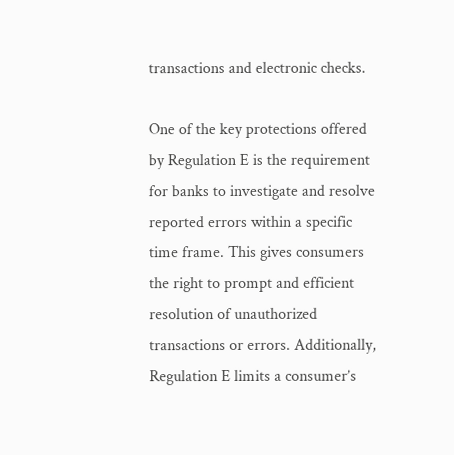transactions and electronic checks.

One of the key protections offered by Regulation E is the requirement for banks to investigate and resolve reported errors within a specific time frame. This gives consumers the right to prompt and efficient resolution of unauthorized transactions or errors. Additionally, Regulation E limits a consumer’s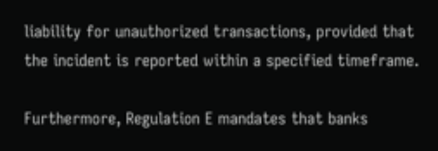liability for unauthorized transactions, provided that the incident is reported within a specified timeframe.

Furthermore, Regulation E mandates that banks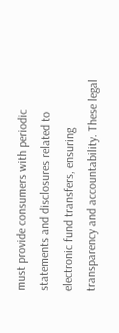must provide consumers with periodic statements and disclosures related to electronic fund transfers, ensuring transparency and accountability. These legal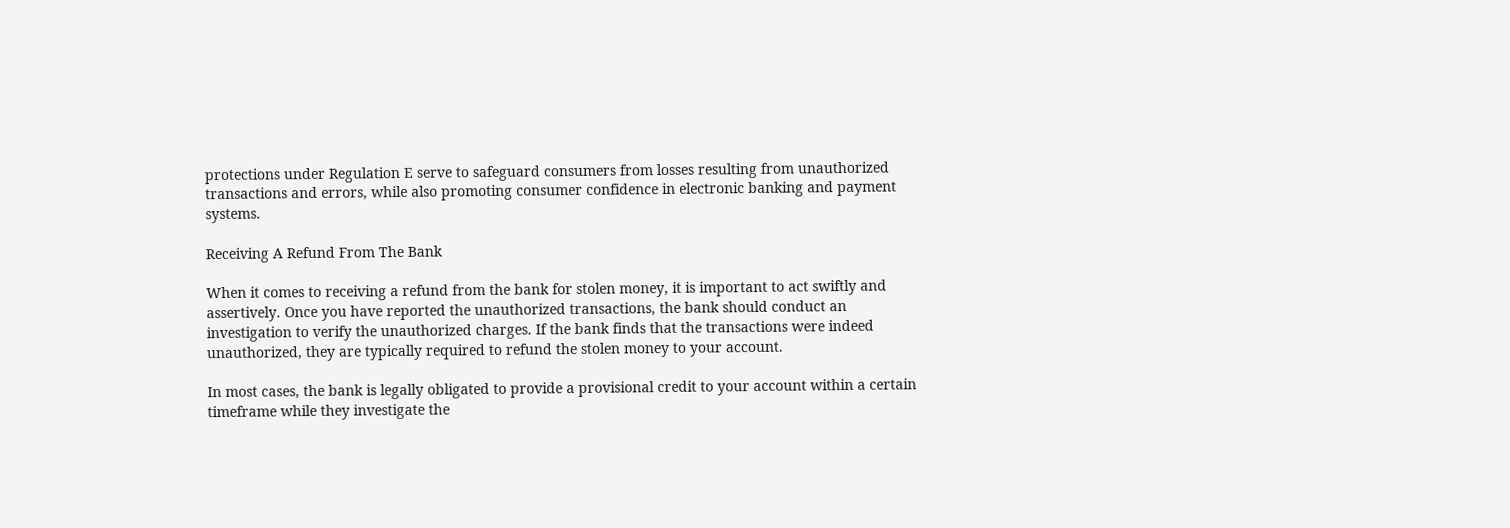protections under Regulation E serve to safeguard consumers from losses resulting from unauthorized transactions and errors, while also promoting consumer confidence in electronic banking and payment systems.

Receiving A Refund From The Bank

When it comes to receiving a refund from the bank for stolen money, it is important to act swiftly and assertively. Once you have reported the unauthorized transactions, the bank should conduct an investigation to verify the unauthorized charges. If the bank finds that the transactions were indeed unauthorized, they are typically required to refund the stolen money to your account.

In most cases, the bank is legally obligated to provide a provisional credit to your account within a certain timeframe while they investigate the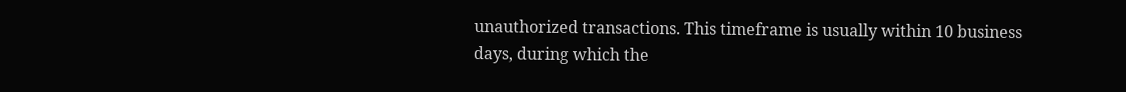unauthorized transactions. This timeframe is usually within 10 business days, during which the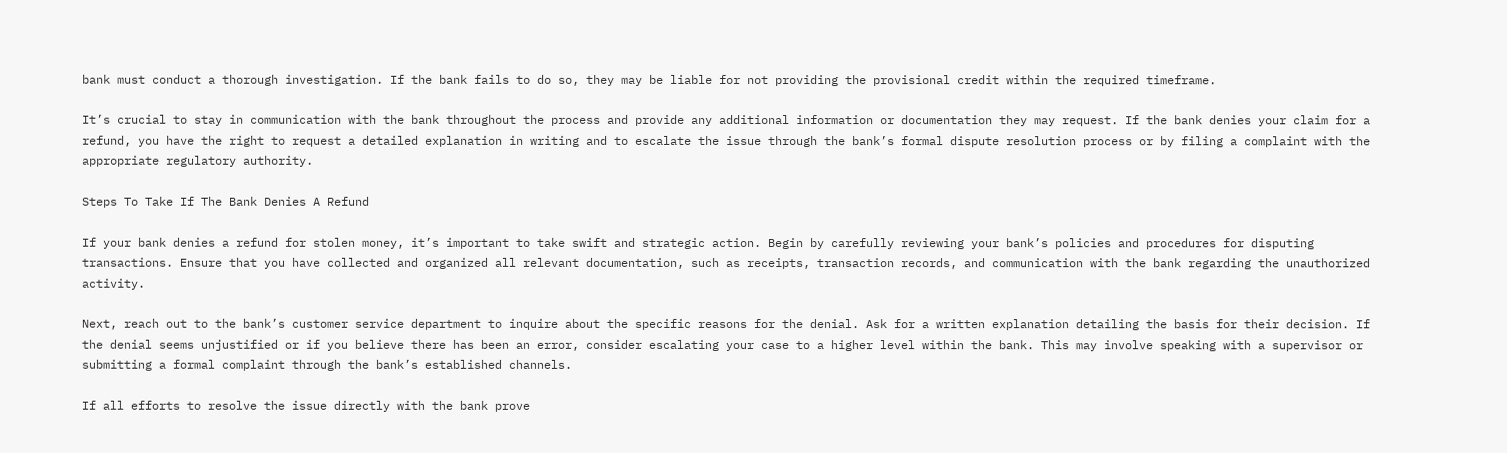bank must conduct a thorough investigation. If the bank fails to do so, they may be liable for not providing the provisional credit within the required timeframe.

It’s crucial to stay in communication with the bank throughout the process and provide any additional information or documentation they may request. If the bank denies your claim for a refund, you have the right to request a detailed explanation in writing and to escalate the issue through the bank’s formal dispute resolution process or by filing a complaint with the appropriate regulatory authority.

Steps To Take If The Bank Denies A Refund

If your bank denies a refund for stolen money, it’s important to take swift and strategic action. Begin by carefully reviewing your bank’s policies and procedures for disputing transactions. Ensure that you have collected and organized all relevant documentation, such as receipts, transaction records, and communication with the bank regarding the unauthorized activity.

Next, reach out to the bank’s customer service department to inquire about the specific reasons for the denial. Ask for a written explanation detailing the basis for their decision. If the denial seems unjustified or if you believe there has been an error, consider escalating your case to a higher level within the bank. This may involve speaking with a supervisor or submitting a formal complaint through the bank’s established channels.

If all efforts to resolve the issue directly with the bank prove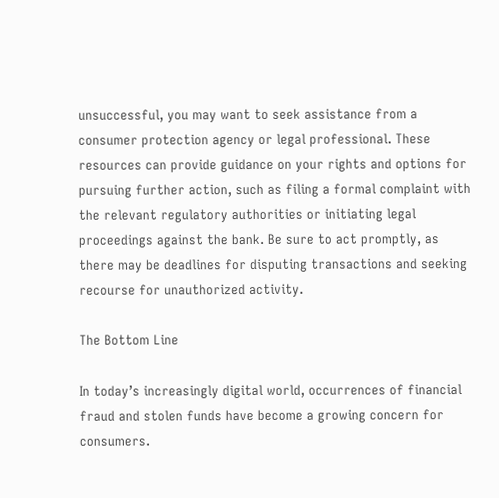unsuccessful, you may want to seek assistance from a consumer protection agency or legal professional. These resources can provide guidance on your rights and options for pursuing further action, such as filing a formal complaint with the relevant regulatory authorities or initiating legal proceedings against the bank. Be sure to act promptly, as there may be deadlines for disputing transactions and seeking recourse for unauthorized activity.

The Bottom Line

In today’s increasingly digital world, occurrences of financial fraud and stolen funds have become a growing concern for consumers.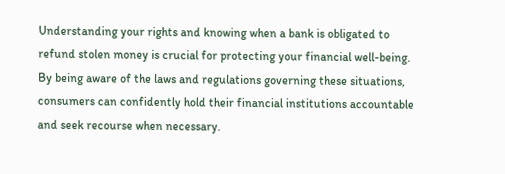Understanding your rights and knowing when a bank is obligated to refund stolen money is crucial for protecting your financial well-being. By being aware of the laws and regulations governing these situations, consumers can confidently hold their financial institutions accountable and seek recourse when necessary.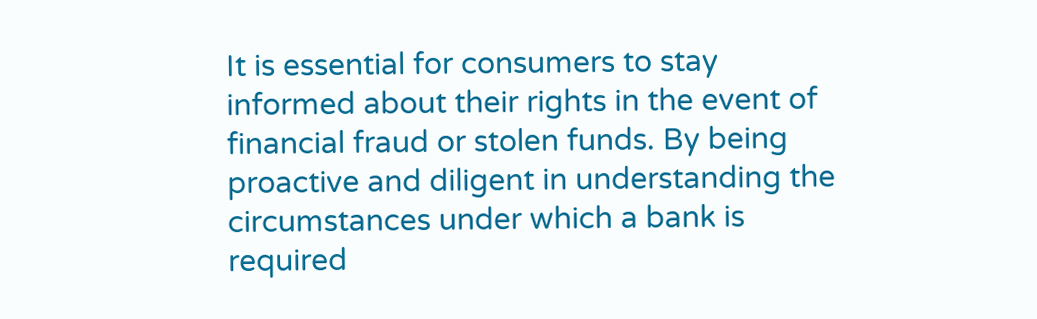It is essential for consumers to stay informed about their rights in the event of financial fraud or stolen funds. By being proactive and diligent in understanding the circumstances under which a bank is required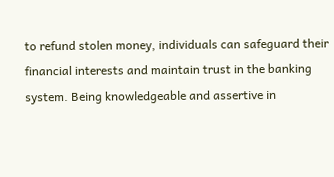to refund stolen money, individuals can safeguard their financial interests and maintain trust in the banking system. Being knowledgeable and assertive in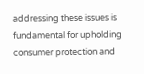addressing these issues is fundamental for upholding consumer protection and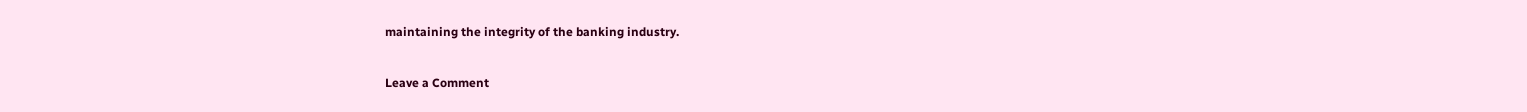maintaining the integrity of the banking industry.

Leave a Comment